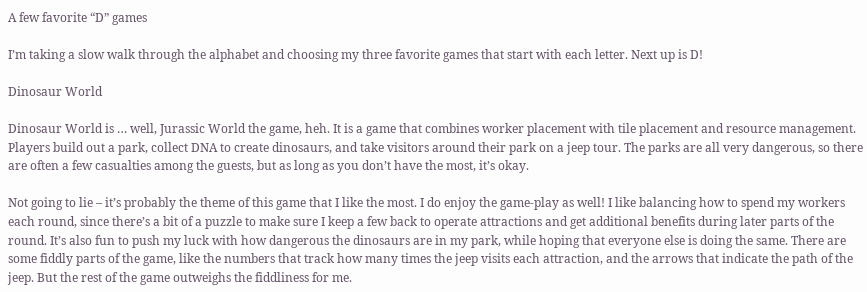A few favorite “D” games

I’m taking a slow walk through the alphabet and choosing my three favorite games that start with each letter. Next up is D!

Dinosaur World

Dinosaur World is … well, Jurassic World the game, heh. It is a game that combines worker placement with tile placement and resource management. Players build out a park, collect DNA to create dinosaurs, and take visitors around their park on a jeep tour. The parks are all very dangerous, so there are often a few casualties among the guests, but as long as you don’t have the most, it’s okay.

Not going to lie – it’s probably the theme of this game that I like the most. I do enjoy the game-play as well! I like balancing how to spend my workers each round, since there’s a bit of a puzzle to make sure I keep a few back to operate attractions and get additional benefits during later parts of the round. It’s also fun to push my luck with how dangerous the dinosaurs are in my park, while hoping that everyone else is doing the same. There are some fiddly parts of the game, like the numbers that track how many times the jeep visits each attraction, and the arrows that indicate the path of the jeep. But the rest of the game outweighs the fiddliness for me.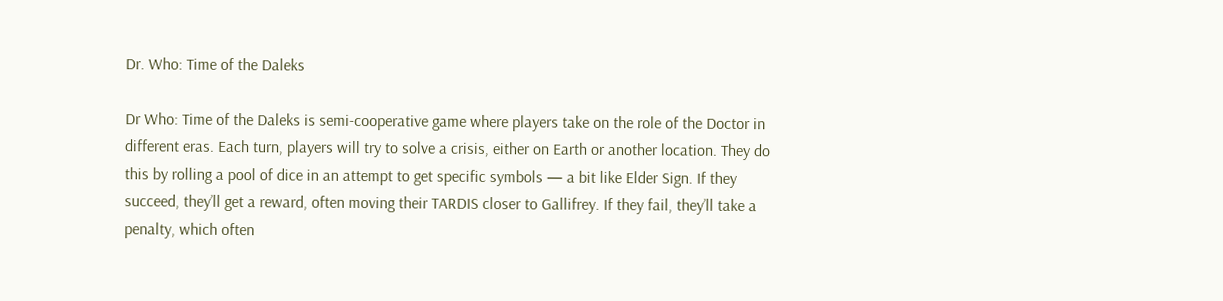Dr. Who: Time of the Daleks

Dr Who: Time of the Daleks is semi-cooperative game where players take on the role of the Doctor in different eras. Each turn, players will try to solve a crisis, either on Earth or another location. They do this by rolling a pool of dice in an attempt to get specific symbols — a bit like Elder Sign. If they succeed, they’ll get a reward, often moving their TARDIS closer to Gallifrey. If they fail, they’ll take a penalty, which often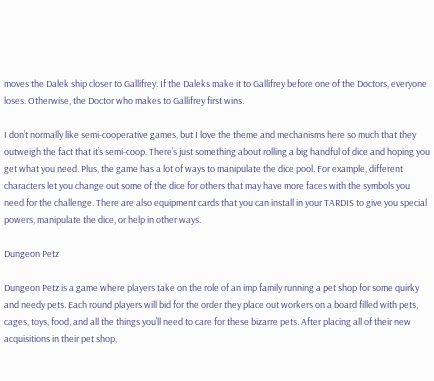moves the Dalek ship closer to Gallifrey. If the Daleks make it to Gallifrey before one of the Doctors, everyone loses. Otherwise, the Doctor who makes to Gallifrey first wins.

I don’t normally like semi-cooperative games, but I love the theme and mechanisms here so much that they outweigh the fact that it’s semi-coop. There’s just something about rolling a big handful of dice and hoping you get what you need. Plus, the game has a lot of ways to manipulate the dice pool. For example, different characters let you change out some of the dice for others that may have more faces with the symbols you need for the challenge. There are also equipment cards that you can install in your TARDIS to give you special powers, manipulate the dice, or help in other ways.

Dungeon Petz

Dungeon Petz is a game where players take on the role of an imp family running a pet shop for some quirky and needy pets. Each round players will bid for the order they place out workers on a board filled with pets, cages, toys, food, and all the things you’ll need to care for these bizarre pets. After placing all of their new acquisitions in their pet shop,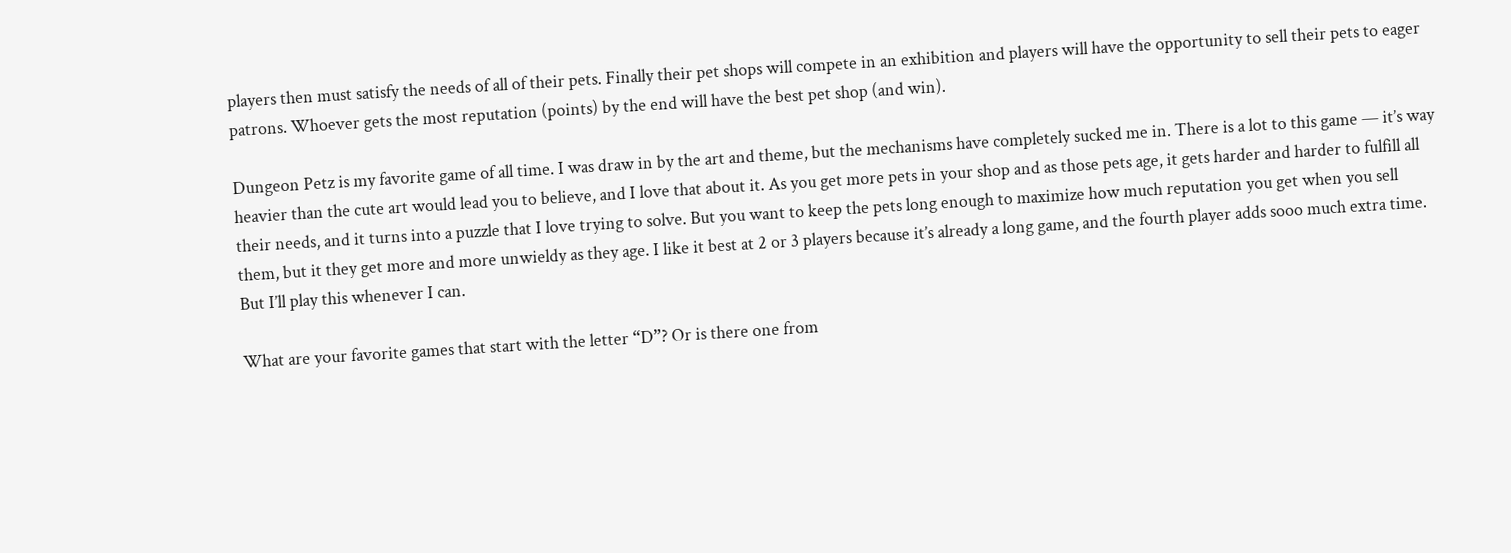players then must satisfy the needs of all of their pets. Finally their pet shops will compete in an exhibition and players will have the opportunity to sell their pets to eager patrons. Whoever gets the most reputation (points) by the end will have the best pet shop (and win).

Dungeon Petz is my favorite game of all time. I was draw in by the art and theme, but the mechanisms have completely sucked me in. There is a lot to this game — it’s way heavier than the cute art would lead you to believe, and I love that about it. As you get more pets in your shop and as those pets age, it gets harder and harder to fulfill all their needs, and it turns into a puzzle that I love trying to solve. But you want to keep the pets long enough to maximize how much reputation you get when you sell them, but it they get more and more unwieldy as they age. I like it best at 2 or 3 players because it’s already a long game, and the fourth player adds sooo much extra time. But I’ll play this whenever I can.

What are your favorite games that start with the letter “D”? Or is there one from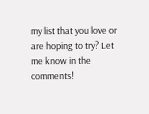my list that you love or are hoping to try? Let me know in the comments!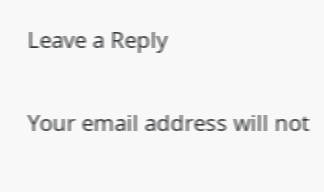Leave a Reply

Your email address will not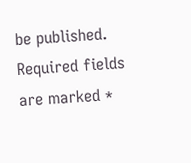be published. Required fields are marked *